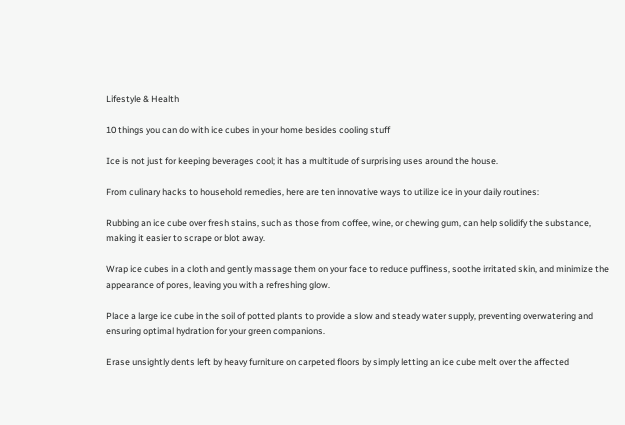Lifestyle & Health

10 things you can do with ice cubes in your home besides cooling stuff

Ice is not just for keeping beverages cool; it has a multitude of surprising uses around the house.

From culinary hacks to household remedies, here are ten innovative ways to utilize ice in your daily routines:

Rubbing an ice cube over fresh stains, such as those from coffee, wine, or chewing gum, can help solidify the substance, making it easier to scrape or blot away.

Wrap ice cubes in a cloth and gently massage them on your face to reduce puffiness, soothe irritated skin, and minimize the appearance of pores, leaving you with a refreshing glow.

Place a large ice cube in the soil of potted plants to provide a slow and steady water supply, preventing overwatering and ensuring optimal hydration for your green companions.

Erase unsightly dents left by heavy furniture on carpeted floors by simply letting an ice cube melt over the affected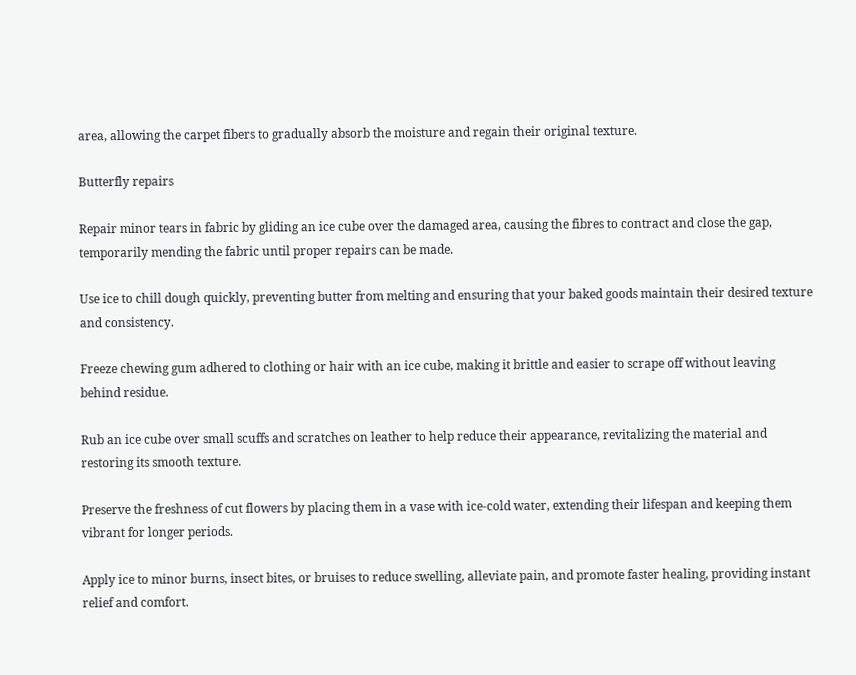area, allowing the carpet fibers to gradually absorb the moisture and regain their original texture.

Butterfly repairs

Repair minor tears in fabric by gliding an ice cube over the damaged area, causing the fibres to contract and close the gap, temporarily mending the fabric until proper repairs can be made.

Use ice to chill dough quickly, preventing butter from melting and ensuring that your baked goods maintain their desired texture and consistency.

Freeze chewing gum adhered to clothing or hair with an ice cube, making it brittle and easier to scrape off without leaving behind residue.

Rub an ice cube over small scuffs and scratches on leather to help reduce their appearance, revitalizing the material and restoring its smooth texture.

Preserve the freshness of cut flowers by placing them in a vase with ice-cold water, extending their lifespan and keeping them vibrant for longer periods.

Apply ice to minor burns, insect bites, or bruises to reduce swelling, alleviate pain, and promote faster healing, providing instant relief and comfort.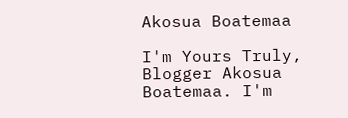Akosua Boatemaa

I'm Yours Truly, Blogger Akosua Boatemaa. I'm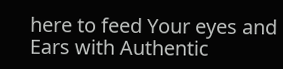here to feed Your eyes and Ears with Authentic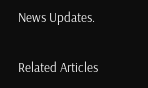News Updates.

Related Articles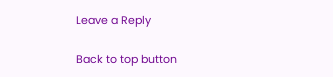Leave a Reply

Back to top button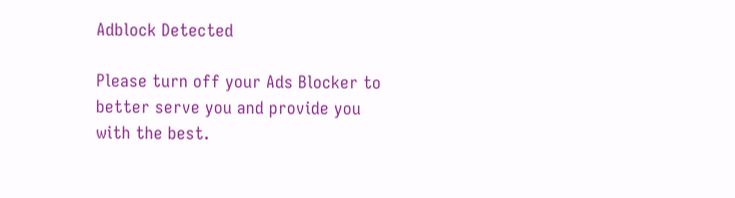Adblock Detected

Please turn off your Ads Blocker to better serve you and provide you with the best.